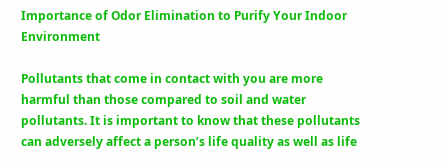Importance of Odor Elimination to Purify Your Indoor Environment

Pollutants that come in contact with you are more harmful than those compared to soil and water pollutants. It is important to know that these pollutants can adversely affect a person’s life quality as well as life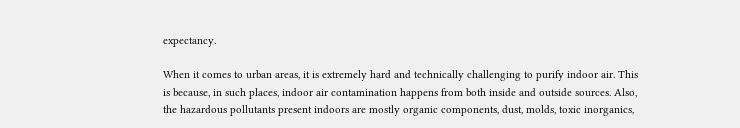expectancy.

When it comes to urban areas, it is extremely hard and technically challenging to purify indoor air. This is because, in such places, indoor air contamination happens from both inside and outside sources. Also, the hazardous pollutants present indoors are mostly organic components, dust, molds, toxic inorganics,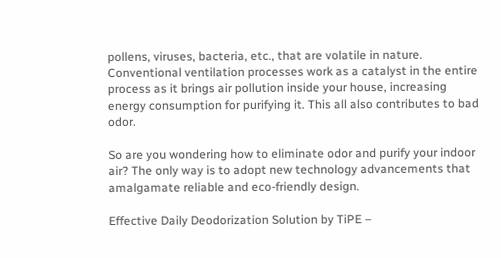pollens, viruses, bacteria, etc., that are volatile in nature. Conventional ventilation processes work as a catalyst in the entire process as it brings air pollution inside your house, increasing energy consumption for purifying it. This all also contributes to bad odor.

So are you wondering how to eliminate odor and purify your indoor air? The only way is to adopt new technology advancements that amalgamate reliable and eco-friendly design.

Effective Daily Deodorization Solution by TiPE –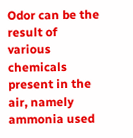Odor can be the result of various chemicals present in the air, namely ammonia used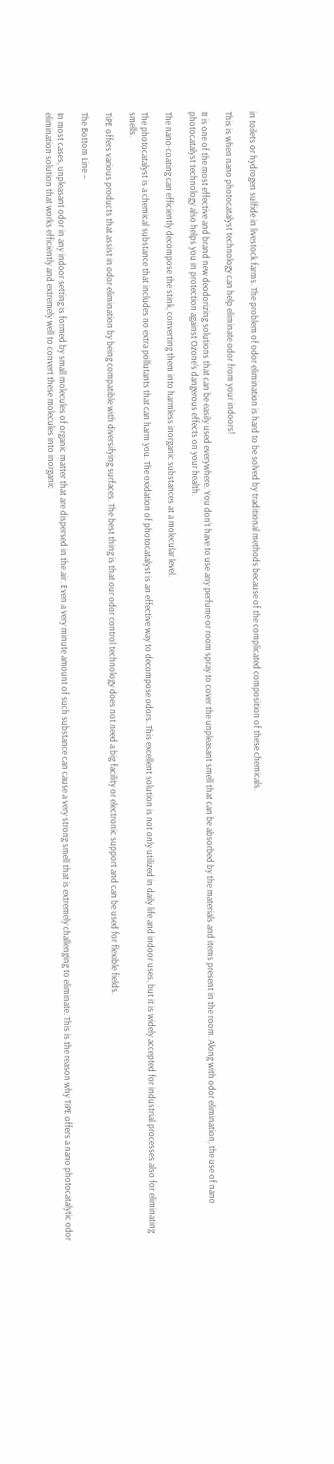in toilets or hydrogen sulfide in livestock farms. The problem of odor elimination is hard to be solved by traditional methods because of the complicated composition of these chemicals.

This is when nano photocatalyst technology can help eliminate odor from your indoors!

It is one of the most effective and brand new deodorizing solutions that can be easily used everywhere. You don’t have to use any perfume or room spray to cover the unpleasant smell that can be absorbed by the materials and items present in the room. Along with odor elimination, the use of nano photocatalyst technology also helps you in protection against Ozone’s dangerous effects on your health.

The nano-coating can efficiently decompose the stink, converting them into harmless inorganic substances at a molecular level.

The photocatalyst is a chemical substance that includes no extra pollutants that can harm you. The oxidation of photocatalyst is an effective way to decompose odors. This excellent solution is not only utilized in daily life and indoor uses, but it is widely accepted for industrial processes also for eliminating smells.

TiPE offers various products that assist in odor elimination by being compatible with diversifying surfaces. The best thing is that our odor control technology does not need a big facility or electronic support and can be used for flexible fields.

The Bottom Line –

In most cases, unpleasant odor in any indoor setting is formed by small molecules of organic matter that are dispersed in the air. Even a very minute amount of such substance can cause a very strong smell that is extremely challenging to eliminate. This is the reason why TiPE offers a nano photocatalytic odor elimination solution that works efficiently and extremely well to convert these molecules into inorganic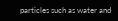particles such as water and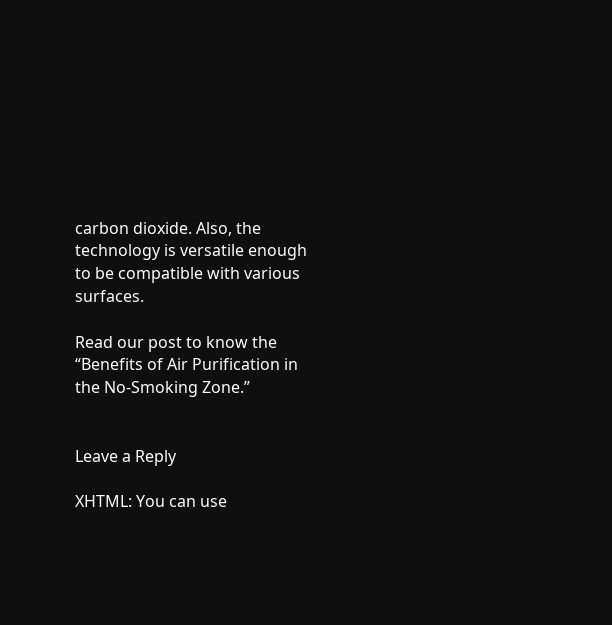carbon dioxide. Also, the technology is versatile enough to be compatible with various surfaces.

Read our post to know the “Benefits of Air Purification in the No-Smoking Zone.”


Leave a Reply

XHTML: You can use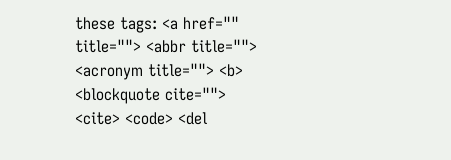these tags: <a href="" title=""> <abbr title=""> <acronym title=""> <b> <blockquote cite=""> <cite> <code> <del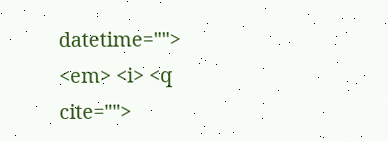datetime=""> <em> <i> <q cite="">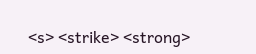<s> <strike> <strong>